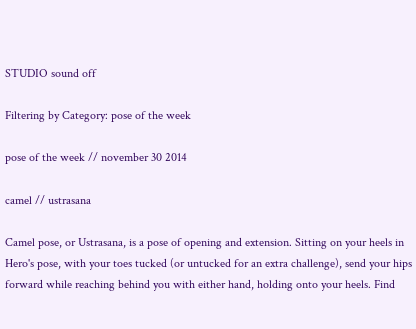STUDIO sound off

Filtering by Category: pose of the week

pose of the week // november 30 2014

camel // ustrasana

Camel pose, or Ustrasana, is a pose of opening and extension. Sitting on your heels in Hero's pose, with your toes tucked (or untucked for an extra challenge), send your hips forward while reaching behind you with either hand, holding onto your heels. Find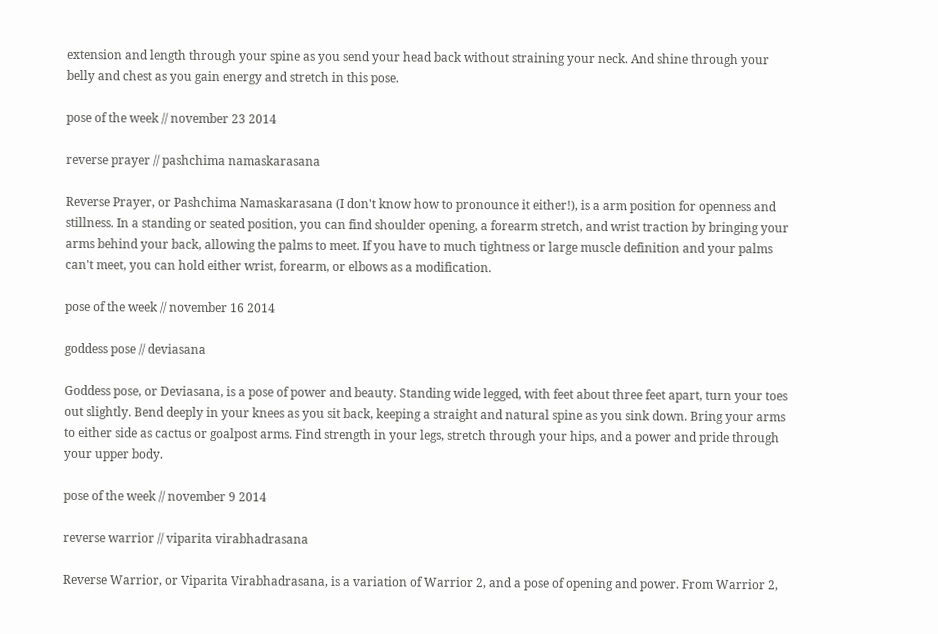extension and length through your spine as you send your head back without straining your neck. And shine through your belly and chest as you gain energy and stretch in this pose.

pose of the week // november 23 2014

reverse prayer // pashchima namaskarasana

Reverse Prayer, or Pashchima Namaskarasana (I don't know how to pronounce it either!), is a arm position for openness and stillness. In a standing or seated position, you can find shoulder opening, a forearm stretch, and wrist traction by bringing your arms behind your back, allowing the palms to meet. If you have to much tightness or large muscle definition and your palms can't meet, you can hold either wrist, forearm, or elbows as a modification.

pose of the week // november 16 2014

goddess pose // deviasana

Goddess pose, or Deviasana, is a pose of power and beauty. Standing wide legged, with feet about three feet apart, turn your toes out slightly. Bend deeply in your knees as you sit back, keeping a straight and natural spine as you sink down. Bring your arms to either side as cactus or goalpost arms. Find strength in your legs, stretch through your hips, and a power and pride through your upper body.

pose of the week // november 9 2014

reverse warrior // viparita virabhadrasana

Reverse Warrior, or Viparita Virabhadrasana, is a variation of Warrior 2, and a pose of opening and power. From Warrior 2,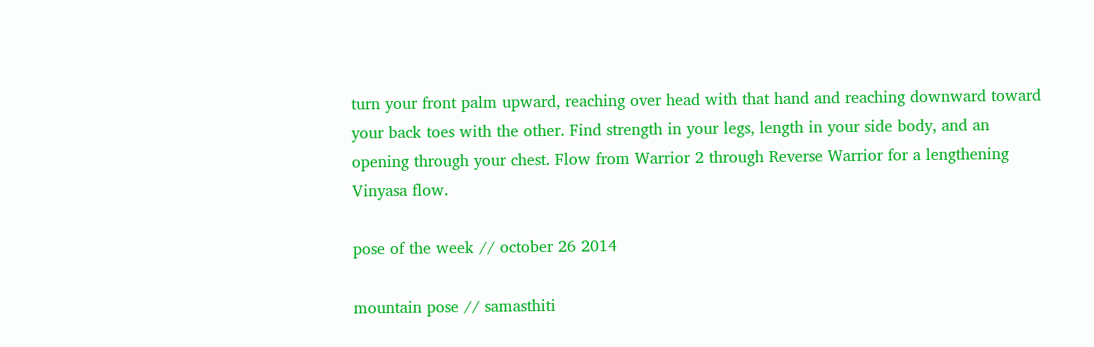turn your front palm upward, reaching over head with that hand and reaching downward toward your back toes with the other. Find strength in your legs, length in your side body, and an opening through your chest. Flow from Warrior 2 through Reverse Warrior for a lengthening Vinyasa flow.

pose of the week // october 26 2014

mountain pose // samasthiti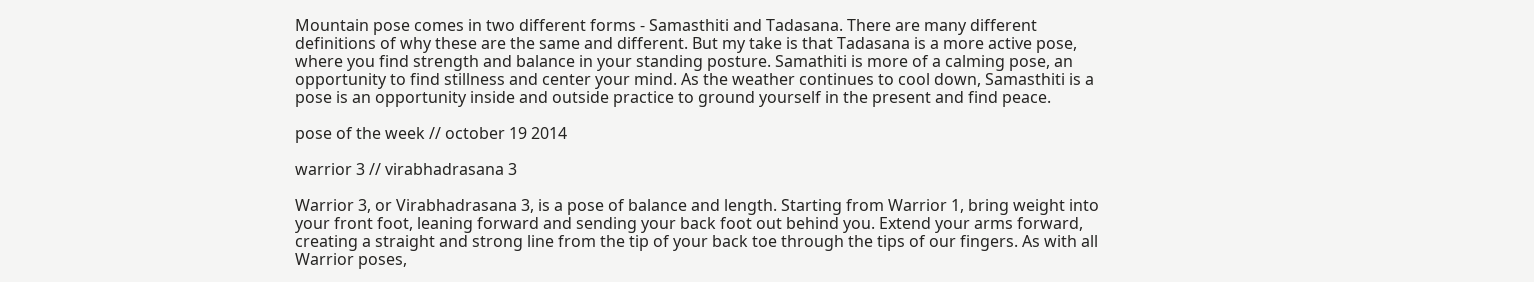Mountain pose comes in two different forms - Samasthiti and Tadasana. There are many different definitions of why these are the same and different. But my take is that Tadasana is a more active pose, where you find strength and balance in your standing posture. Samathiti is more of a calming pose, an opportunity to find stillness and center your mind. As the weather continues to cool down, Samasthiti is a pose is an opportunity inside and outside practice to ground yourself in the present and find peace.

pose of the week // october 19 2014

warrior 3 // virabhadrasana 3

Warrior 3, or Virabhadrasana 3, is a pose of balance and length. Starting from Warrior 1, bring weight into your front foot, leaning forward and sending your back foot out behind you. Extend your arms forward, creating a straight and strong line from the tip of your back toe through the tips of our fingers. As with all Warrior poses,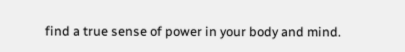find a true sense of power in your body and mind.